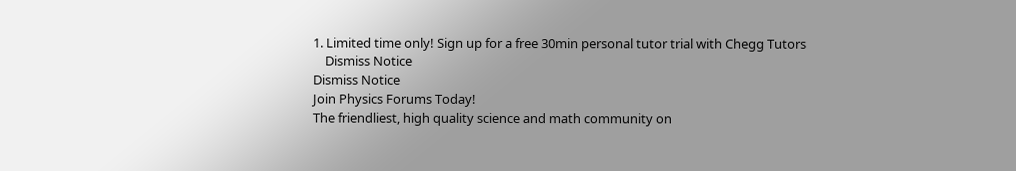1. Limited time only! Sign up for a free 30min personal tutor trial with Chegg Tutors
    Dismiss Notice
Dismiss Notice
Join Physics Forums Today!
The friendliest, high quality science and math community on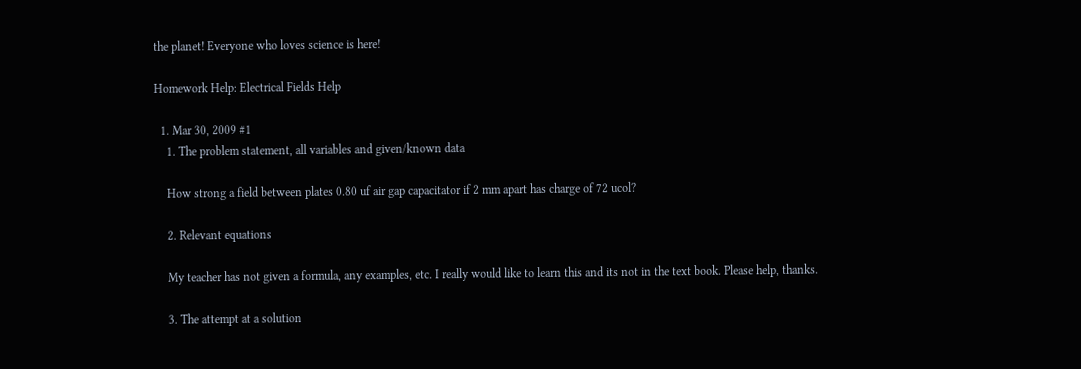the planet! Everyone who loves science is here!

Homework Help: Electrical Fields Help

  1. Mar 30, 2009 #1
    1. The problem statement, all variables and given/known data

    How strong a field between plates 0.80 uf air gap capacitator if 2 mm apart has charge of 72 ucol?

    2. Relevant equations

    My teacher has not given a formula, any examples, etc. I really would like to learn this and its not in the text book. Please help, thanks.

    3. The attempt at a solution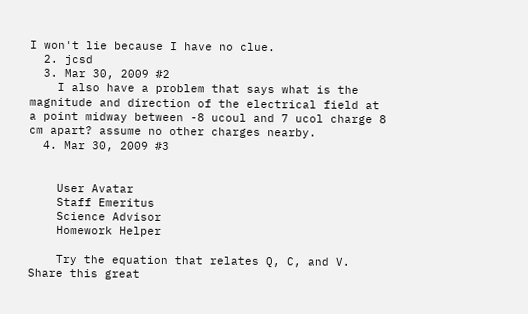I won't lie because I have no clue.
  2. jcsd
  3. Mar 30, 2009 #2
    I also have a problem that says what is the magnitude and direction of the electrical field at a point midway between -8 ucoul and 7 ucol charge 8 cm apart? assume no other charges nearby.
  4. Mar 30, 2009 #3


    User Avatar
    Staff Emeritus
    Science Advisor
    Homework Helper

    Try the equation that relates Q, C, and V.
Share this great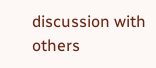discussion with others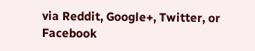via Reddit, Google+, Twitter, or Facebook